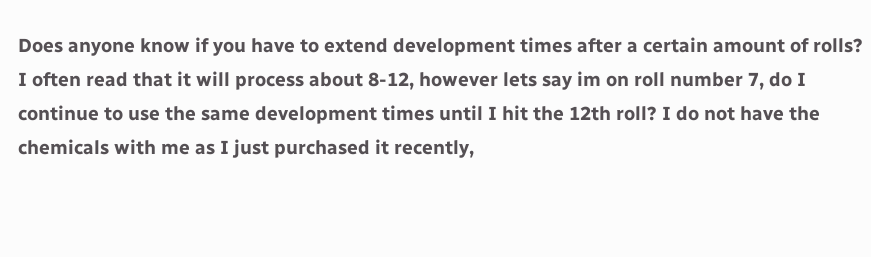Does anyone know if you have to extend development times after a certain amount of rolls? I often read that it will process about 8-12, however lets say im on roll number 7, do I continue to use the same development times until I hit the 12th roll? I do not have the chemicals with me as I just purchased it recently,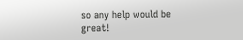so any help would be great!